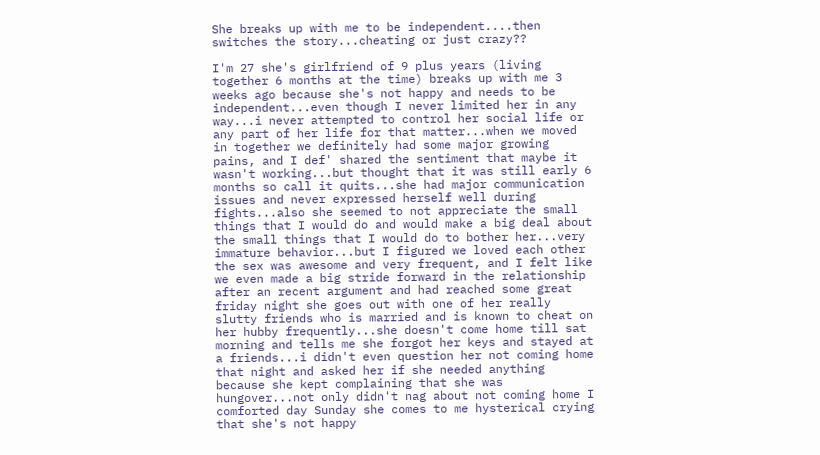She breaks up with me to be independent....then switches the story...cheating or just crazy??

I'm 27 she's girlfriend of 9 plus years (living together 6 months at the time) breaks up with me 3 weeks ago because she's not happy and needs to be independent...even though I never limited her in any way...i never attempted to control her social life or any part of her life for that matter...when we moved in together we definitely had some major growing pains, and I def' shared the sentiment that maybe it wasn't working...but thought that it was still early 6 months so call it quits...she had major communication issues and never expressed herself well during fights...also she seemed to not appreciate the small things that I would do and would make a big deal about the small things that I would do to bother her...very immature behavior...but I figured we loved each other the sex was awesome and very frequent, and I felt like we even made a big stride forward in the relationship after an recent argument and had reached some great friday night she goes out with one of her really slutty friends who is married and is known to cheat on her hubby frequently...she doesn't come home till sat morning and tells me she forgot her keys and stayed at a friends...i didn't even question her not coming home that night and asked her if she needed anything because she kept complaining that she was hungover...not only didn't nag about not coming home I comforted day Sunday she comes to me hysterical crying that she's not happy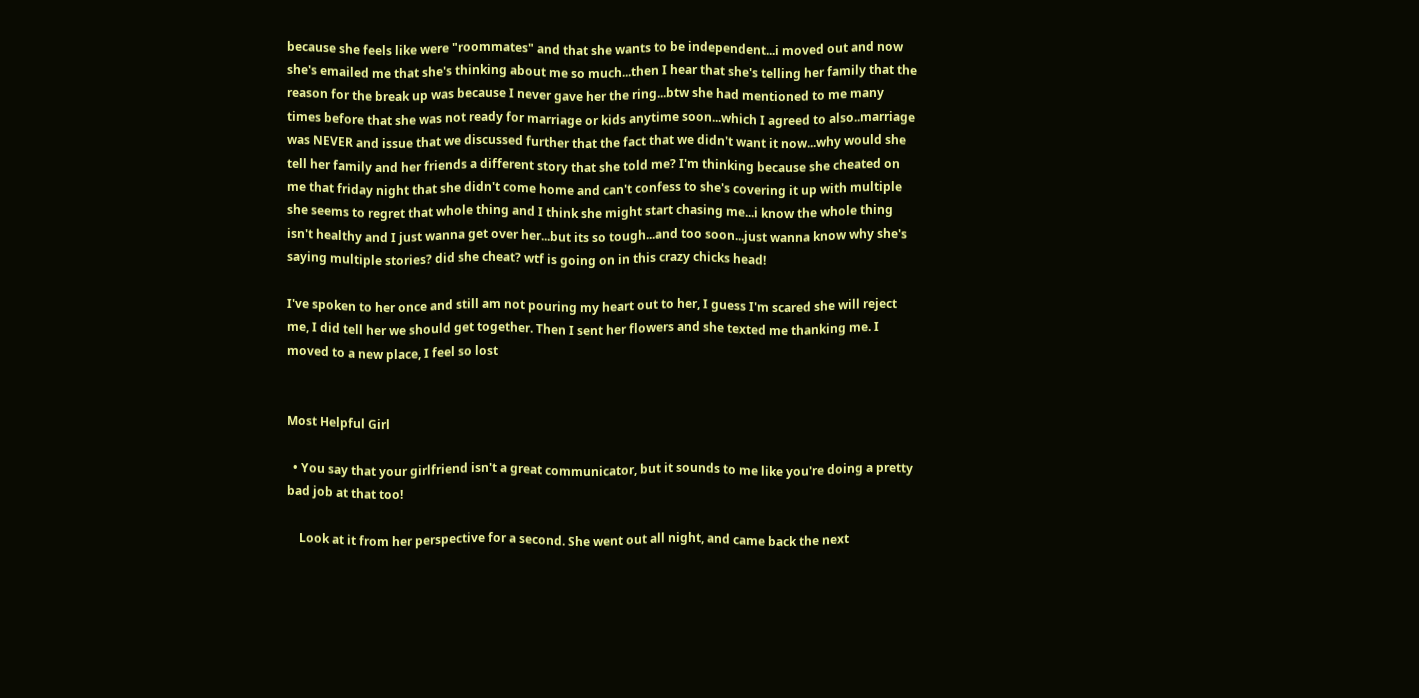because she feels like were "roommates" and that she wants to be independent...i moved out and now she's emailed me that she's thinking about me so much...then I hear that she's telling her family that the reason for the break up was because I never gave her the ring...btw she had mentioned to me many times before that she was not ready for marriage or kids anytime soon...which I agreed to also..marriage was NEVER and issue that we discussed further that the fact that we didn't want it now...why would she tell her family and her friends a different story that she told me? I'm thinking because she cheated on me that friday night that she didn't come home and can't confess to she's covering it up with multiple she seems to regret that whole thing and I think she might start chasing me...i know the whole thing isn't healthy and I just wanna get over her...but its so tough...and too soon...just wanna know why she's saying multiple stories? did she cheat? wtf is going on in this crazy chicks head!

I've spoken to her once and still am not pouring my heart out to her, I guess I'm scared she will reject me, I did tell her we should get together. Then I sent her flowers and she texted me thanking me. I moved to a new place, I feel so lost


Most Helpful Girl

  • You say that your girlfriend isn't a great communicator, but it sounds to me like you're doing a pretty bad job at that too!

    Look at it from her perspective for a second. She went out all night, and came back the next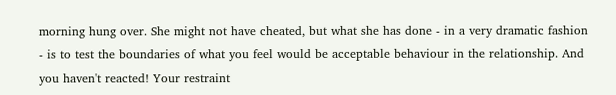morning hung over. She might not have cheated, but what she has done - in a very dramatic fashion - is to test the boundaries of what you feel would be acceptable behaviour in the relationship. And you haven't reacted! Your restraint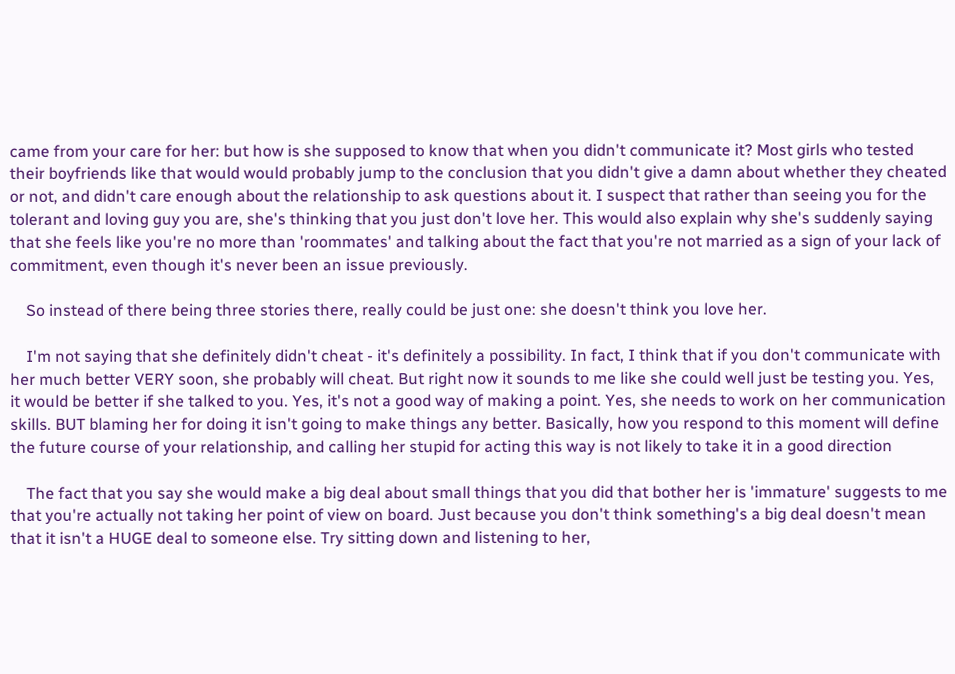came from your care for her: but how is she supposed to know that when you didn't communicate it? Most girls who tested their boyfriends like that would would probably jump to the conclusion that you didn't give a damn about whether they cheated or not, and didn't care enough about the relationship to ask questions about it. I suspect that rather than seeing you for the tolerant and loving guy you are, she's thinking that you just don't love her. This would also explain why she's suddenly saying that she feels like you're no more than 'roommates' and talking about the fact that you're not married as a sign of your lack of commitment, even though it's never been an issue previously.

    So instead of there being three stories there, really could be just one: she doesn't think you love her.

    I'm not saying that she definitely didn't cheat - it's definitely a possibility. In fact, I think that if you don't communicate with her much better VERY soon, she probably will cheat. But right now it sounds to me like she could well just be testing you. Yes, it would be better if she talked to you. Yes, it's not a good way of making a point. Yes, she needs to work on her communication skills. BUT blaming her for doing it isn't going to make things any better. Basically, how you respond to this moment will define the future course of your relationship, and calling her stupid for acting this way is not likely to take it in a good direction

    The fact that you say she would make a big deal about small things that you did that bother her is 'immature' suggests to me that you're actually not taking her point of view on board. Just because you don't think something's a big deal doesn't mean that it isn't a HUGE deal to someone else. Try sitting down and listening to her,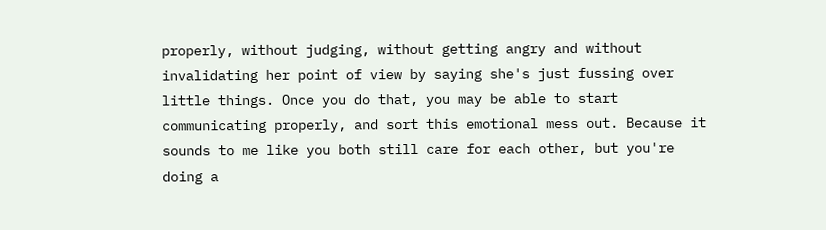properly, without judging, without getting angry and without invalidating her point of view by saying she's just fussing over little things. Once you do that, you may be able to start communicating properly, and sort this emotional mess out. Because it sounds to me like you both still care for each other, but you're doing a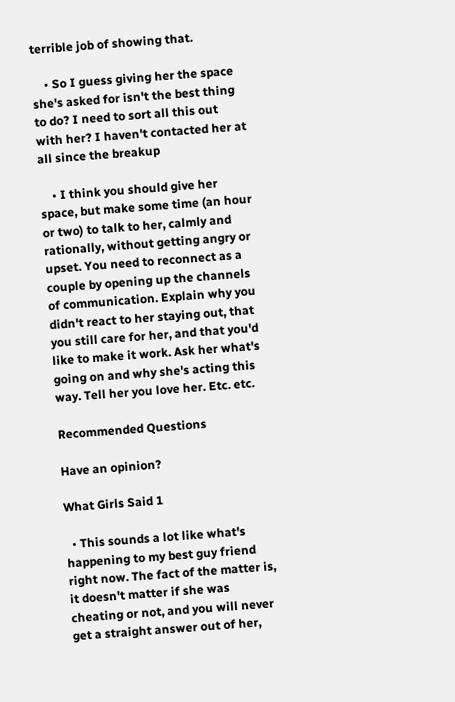terrible job of showing that.

    • So I guess giving her the space she's asked for isn't the best thing to do? I need to sort all this out with her? I haven't contacted her at all since the breakup

    • I think you should give her space, but make some time (an hour or two) to talk to her, calmly and rationally, without getting angry or upset. You need to reconnect as a couple by opening up the channels of communication. Explain why you didn't react to her staying out, that you still care for her, and that you'd like to make it work. Ask her what's going on and why she's acting this way. Tell her you love her. Etc. etc.

Recommended Questions

Have an opinion?

What Girls Said 1

  • This sounds a lot like what's happening to my best guy friend right now. The fact of the matter is, it doesn't matter if she was cheating or not, and you will never get a straight answer out of her,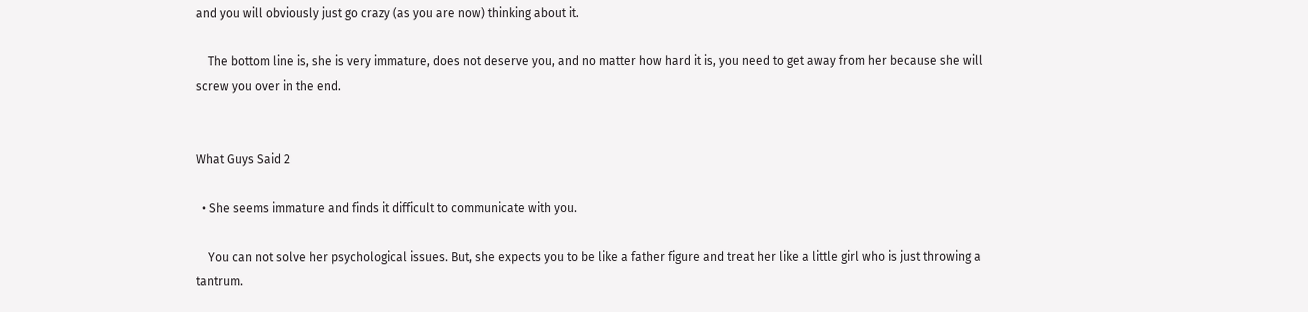and you will obviously just go crazy (as you are now) thinking about it.

    The bottom line is, she is very immature, does not deserve you, and no matter how hard it is, you need to get away from her because she will screw you over in the end.


What Guys Said 2

  • She seems immature and finds it difficult to communicate with you.

    You can not solve her psychological issues. But, she expects you to be like a father figure and treat her like a little girl who is just throwing a tantrum.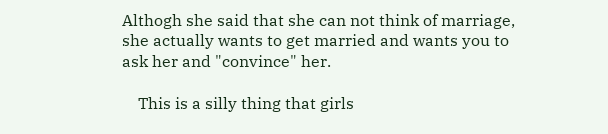Althogh she said that she can not think of marriage, she actually wants to get married and wants you to ask her and "convince" her.

    This is a silly thing that girls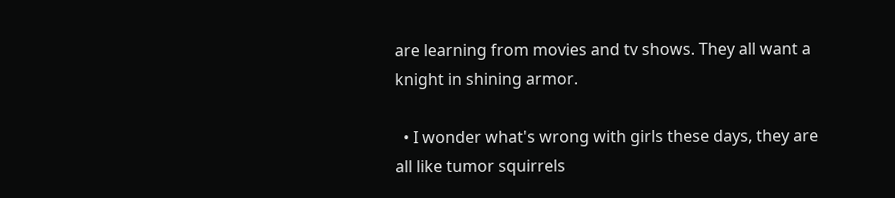are learning from movies and tv shows. They all want a knight in shining armor.

  • I wonder what's wrong with girls these days, they are all like tumor squirrels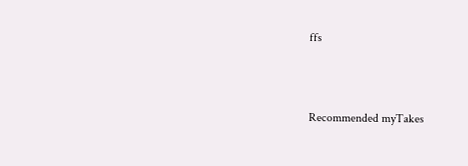ffs



Recommended myTakes